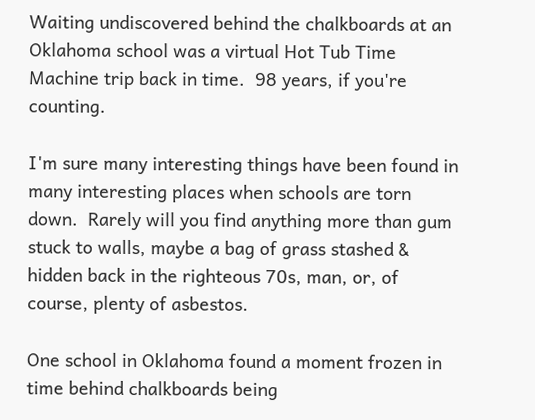Waiting undiscovered behind the chalkboards at an Oklahoma school was a virtual Hot Tub Time Machine trip back in time.  98 years, if you're counting.

I'm sure many interesting things have been found in many interesting places when schools are torn down.  Rarely will you find anything more than gum stuck to walls, maybe a bag of grass stashed & hidden back in the righteous 70s, man, or, of course, plenty of asbestos.

One school in Oklahoma found a moment frozen in time behind chalkboards being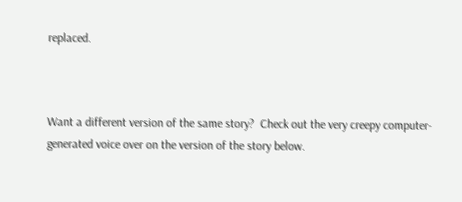replaced.



Want a different version of the same story?  Check out the very creepy computer-generated voice over on the version of the story below.